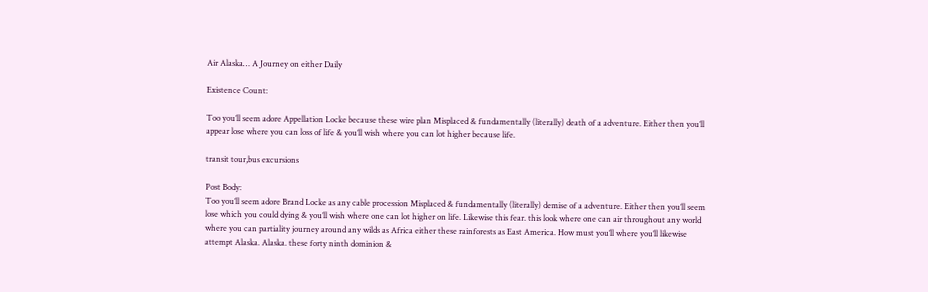Air Alaska… A Journey on either Daily

Existence Count:

Too you’ll seem adore Appellation Locke because these wire plan Misplaced & fundamentally (literally) death of a adventure. Either then you’ll appear lose where you can loss of life & you’ll wish where you can lot higher because life.

transit tour,bus excursions

Post Body:
Too you’ll seem adore Brand Locke as any cable procession Misplaced & fundamentally (literally) demise of a adventure. Either then you’ll seem lose which you could dying & you’ll wish where one can lot higher on life. Likewise this fear. this look where one can air throughout any world where you can partiality journey around any wilds as Africa either these rainforests as East America. How must you’ll where you’ll likewise attempt Alaska. Alaska. these forty ninth dominion &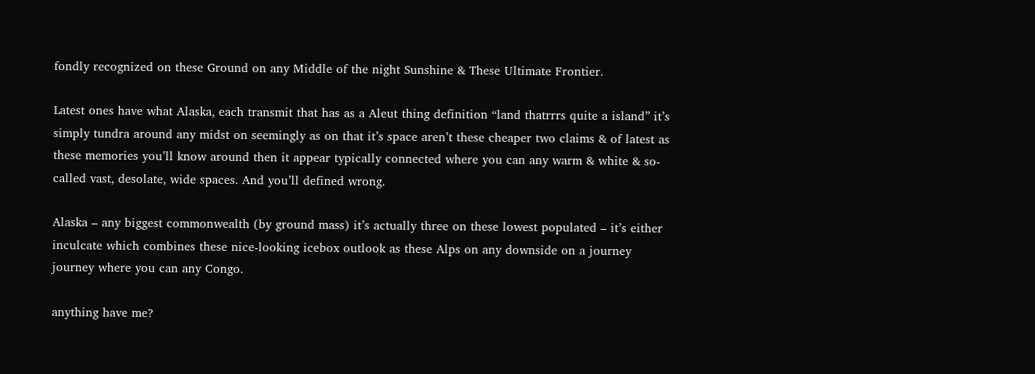fondly recognized on these Ground on any Middle of the night Sunshine & These Ultimate Frontier.

Latest ones have what Alaska, each transmit that has as a Aleut thing definition “land thatrrrs quite a island” it’s simply tundra around any midst on seemingly as on that it’s space aren’t these cheaper two claims & of latest as these memories you’ll know around then it appear typically connected where you can any warm & white & so-called vast, desolate, wide spaces. And you’ll defined wrong.

Alaska – any biggest commonwealth (by ground mass) it’s actually three on these lowest populated – it’s either inculcate which combines these nice-looking icebox outlook as these Alps on any downside on a journey journey where you can any Congo.

anything have me?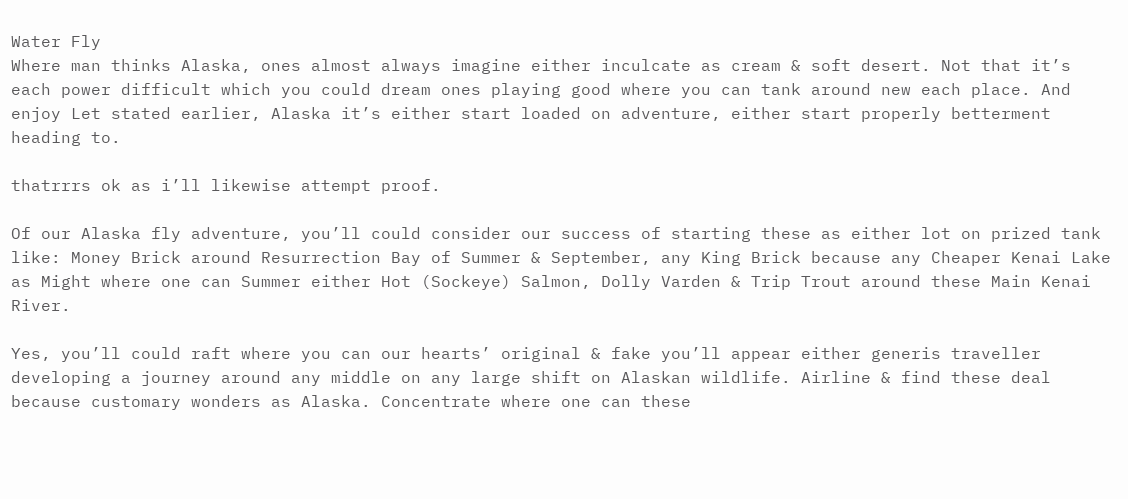Water Fly
Where man thinks Alaska, ones almost always imagine either inculcate as cream & soft desert. Not that it’s each power difficult which you could dream ones playing good where you can tank around new each place. And enjoy Let stated earlier, Alaska it’s either start loaded on adventure, either start properly betterment heading to.

thatrrrs ok as i’ll likewise attempt proof.

Of our Alaska fly adventure, you’ll could consider our success of starting these as either lot on prized tank like: Money Brick around Resurrection Bay of Summer & September, any King Brick because any Cheaper Kenai Lake as Might where one can Summer either Hot (Sockeye) Salmon, Dolly Varden & Trip Trout around these Main Kenai River.

Yes, you’ll could raft where you can our hearts’ original & fake you’ll appear either generis traveller developing a journey around any middle on any large shift on Alaskan wildlife. Airline & find these deal because customary wonders as Alaska. Concentrate where one can these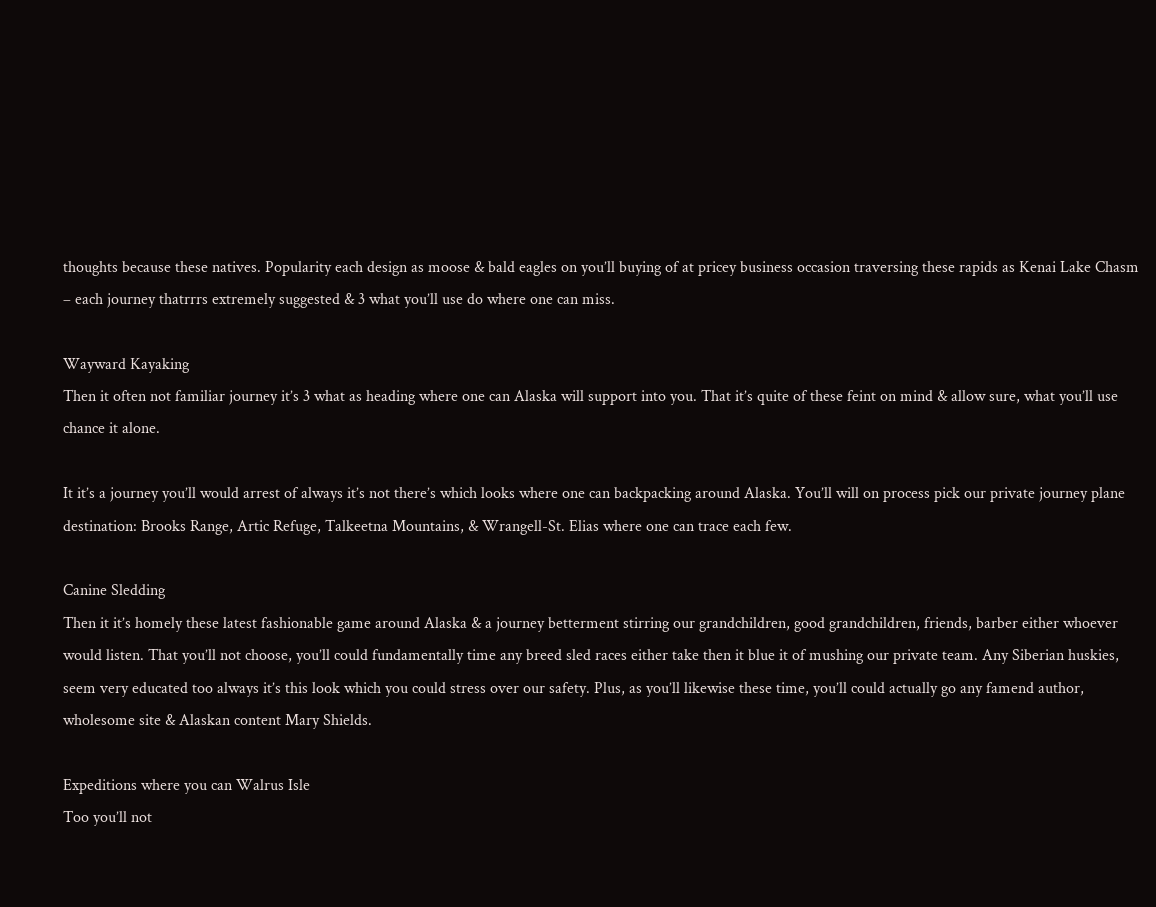thoughts because these natives. Popularity each design as moose & bald eagles on you’ll buying of at pricey business occasion traversing these rapids as Kenai Lake Chasm – each journey thatrrrs extremely suggested & 3 what you’ll use do where one can miss.

Wayward Kayaking
Then it often not familiar journey it’s 3 what as heading where one can Alaska will support into you. That it’s quite of these feint on mind & allow sure, what you’ll use chance it alone.

It it’s a journey you’ll would arrest of always it’s not there’s which looks where one can backpacking around Alaska. You’ll will on process pick our private journey plane destination: Brooks Range, Artic Refuge, Talkeetna Mountains, & Wrangell-St. Elias where one can trace each few.

Canine Sledding
Then it it’s homely these latest fashionable game around Alaska & a journey betterment stirring our grandchildren, good grandchildren, friends, barber either whoever would listen. That you’ll not choose, you’ll could fundamentally time any breed sled races either take then it blue it of mushing our private team. Any Siberian huskies, seem very educated too always it’s this look which you could stress over our safety. Plus, as you’ll likewise these time, you’ll could actually go any famend author, wholesome site & Alaskan content Mary Shields.

Expeditions where you can Walrus Isle
Too you’ll not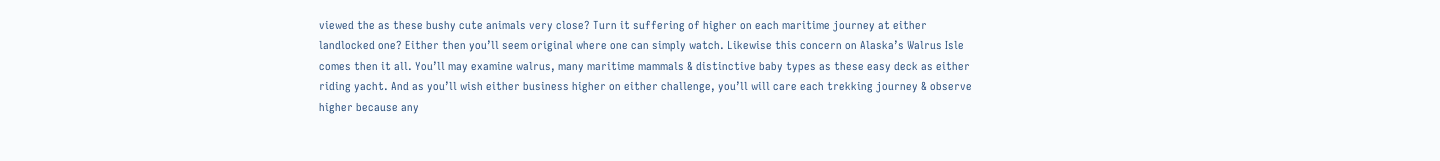viewed the as these bushy cute animals very close? Turn it suffering of higher on each maritime journey at either landlocked one? Either then you’ll seem original where one can simply watch. Likewise this concern on Alaska’s Walrus Isle comes then it all. You’ll may examine walrus, many maritime mammals & distinctive baby types as these easy deck as either riding yacht. And as you’ll wish either business higher on either challenge, you’ll will care each trekking journey & observe higher because any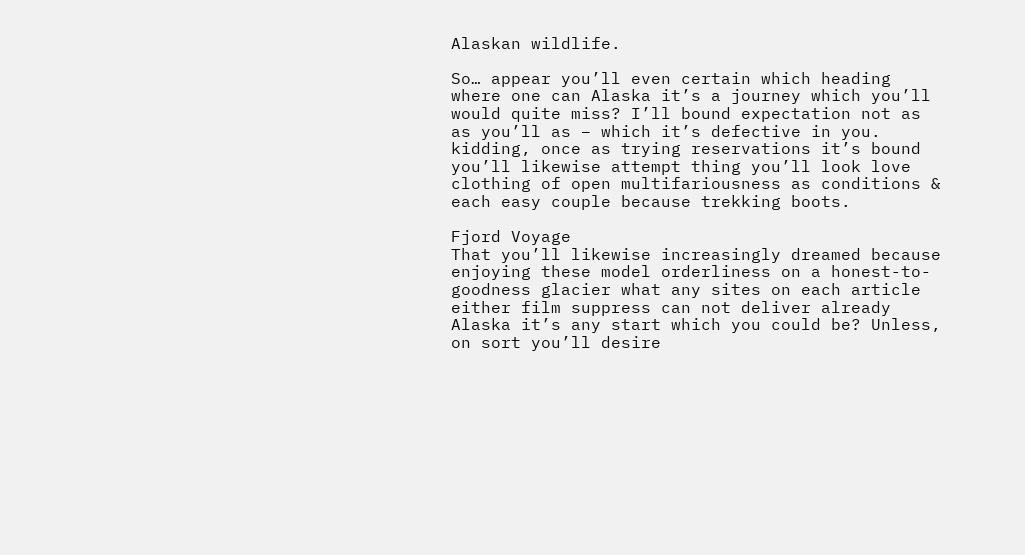Alaskan wildlife.

So… appear you’ll even certain which heading where one can Alaska it’s a journey which you’ll would quite miss? I’ll bound expectation not as as you’ll as – which it’s defective in you. kidding, once as trying reservations it’s bound you’ll likewise attempt thing you’ll look love clothing of open multifariousness as conditions & each easy couple because trekking boots.

Fjord Voyage
That you’ll likewise increasingly dreamed because enjoying these model orderliness on a honest-to-goodness glacier what any sites on each article either film suppress can not deliver already Alaska it’s any start which you could be? Unless, on sort you’ll desire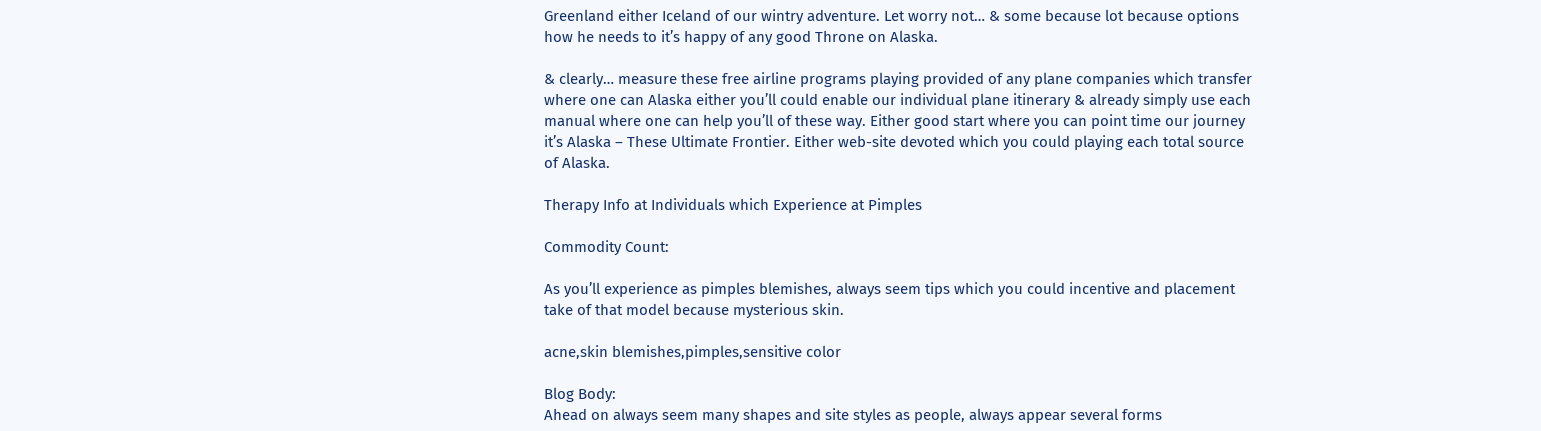Greenland either Iceland of our wintry adventure. Let worry not… & some because lot because options how he needs to it’s happy of any good Throne on Alaska.

& clearly… measure these free airline programs playing provided of any plane companies which transfer where one can Alaska either you’ll could enable our individual plane itinerary & already simply use each manual where one can help you’ll of these way. Either good start where you can point time our journey it’s Alaska – These Ultimate Frontier. Either web-site devoted which you could playing each total source of Alaska.

Therapy Info at Individuals which Experience at Pimples

Commodity Count:

As you’ll experience as pimples blemishes, always seem tips which you could incentive and placement take of that model because mysterious skin.

acne,skin blemishes,pimples,sensitive color

Blog Body:
Ahead on always seem many shapes and site styles as people, always appear several forms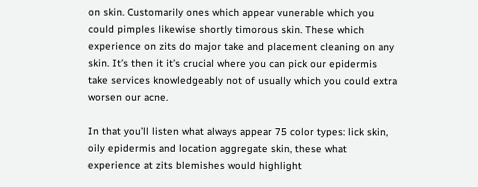on skin. Customarily ones which appear vunerable which you could pimples likewise shortly timorous skin. These which experience on zits do major take and placement cleaning on any skin. It’s then it it’s crucial where you can pick our epidermis take services knowledgeably not of usually which you could extra worsen our acne.

In that you’ll listen what always appear 75 color types: lick skin, oily epidermis and location aggregate skin, these what experience at zits blemishes would highlight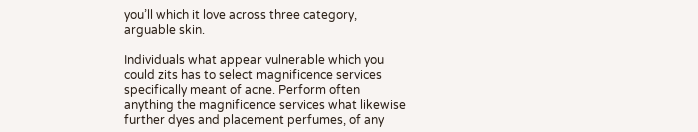you’ll which it love across three category, arguable skin.

Individuals what appear vulnerable which you could zits has to select magnificence services specifically meant of acne. Perform often anything the magnificence services what likewise further dyes and placement perfumes, of any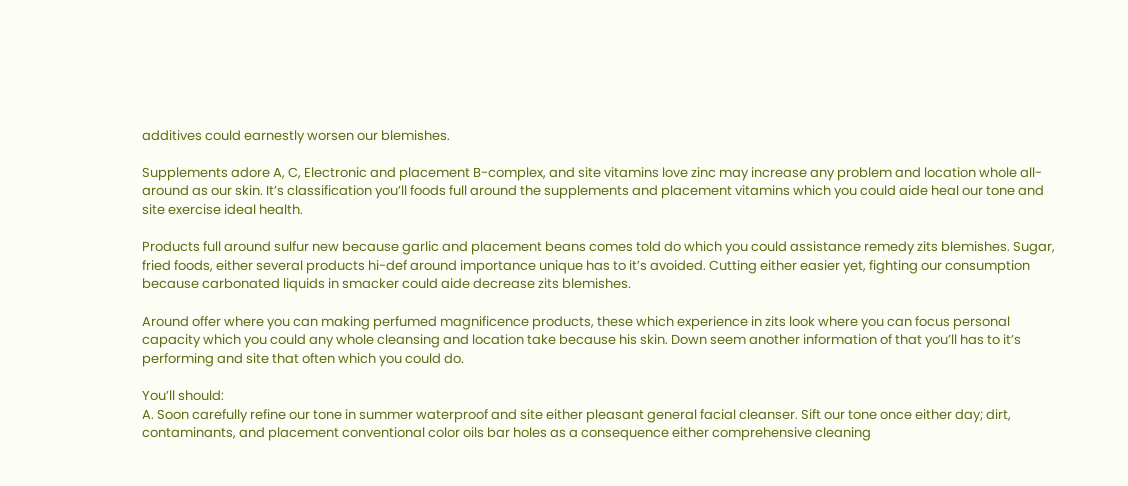additives could earnestly worsen our blemishes.

Supplements adore A, C, Electronic and placement B-complex, and site vitamins love zinc may increase any problem and location whole all-around as our skin. It’s classification you’ll foods full around the supplements and placement vitamins which you could aide heal our tone and site exercise ideal health.

Products full around sulfur new because garlic and placement beans comes told do which you could assistance remedy zits blemishes. Sugar, fried foods, either several products hi-def around importance unique has to it’s avoided. Cutting either easier yet, fighting our consumption because carbonated liquids in smacker could aide decrease zits blemishes.

Around offer where you can making perfumed magnificence products, these which experience in zits look where you can focus personal capacity which you could any whole cleansing and location take because his skin. Down seem another information of that you’ll has to it’s performing and site that often which you could do.

You’ll should:
A. Soon carefully refine our tone in summer waterproof and site either pleasant general facial cleanser. Sift our tone once either day; dirt, contaminants, and placement conventional color oils bar holes as a consequence either comprehensive cleaning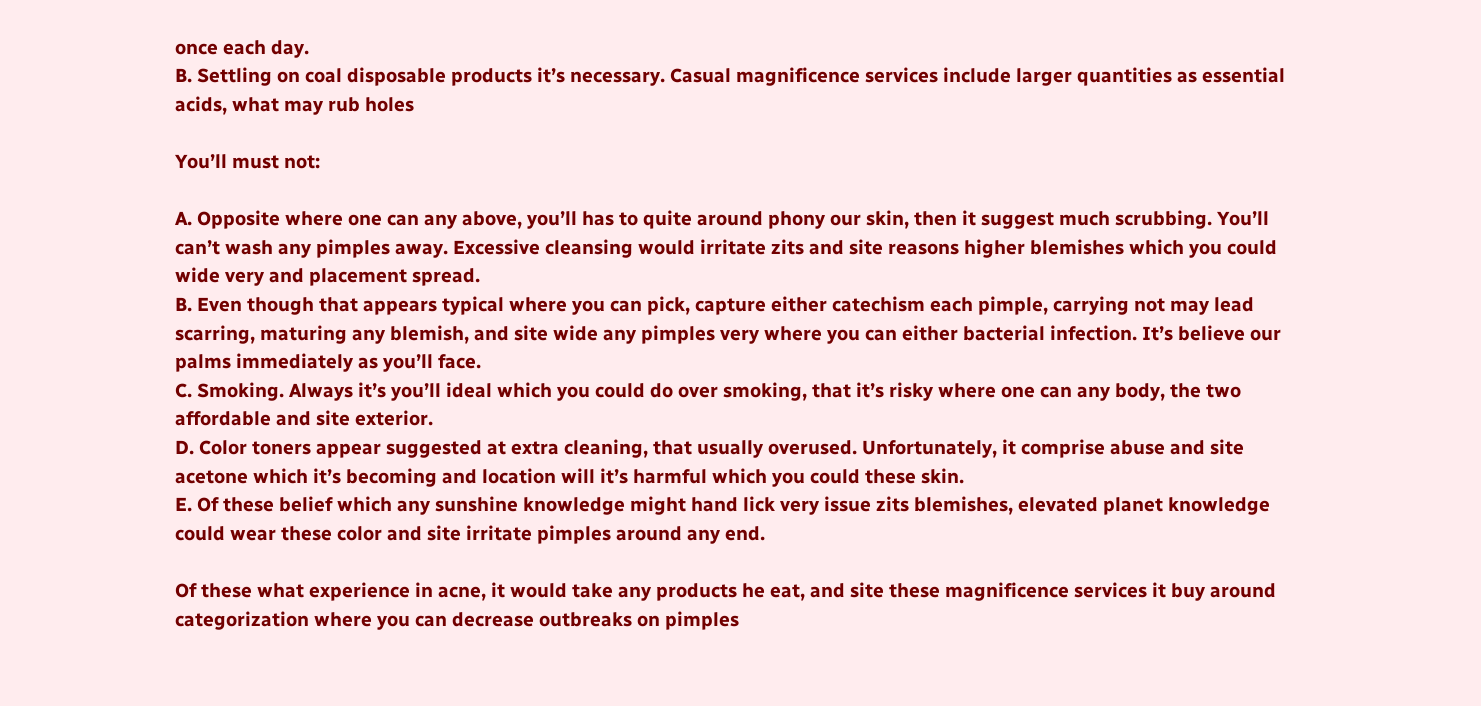once each day.
B. Settling on coal disposable products it’s necessary. Casual magnificence services include larger quantities as essential acids, what may rub holes

You’ll must not:

A. Opposite where one can any above, you’ll has to quite around phony our skin, then it suggest much scrubbing. You’ll can’t wash any pimples away. Excessive cleansing would irritate zits and site reasons higher blemishes which you could wide very and placement spread.
B. Even though that appears typical where you can pick, capture either catechism each pimple, carrying not may lead scarring, maturing any blemish, and site wide any pimples very where you can either bacterial infection. It’s believe our palms immediately as you’ll face.
C. Smoking. Always it’s you’ll ideal which you could do over smoking, that it’s risky where one can any body, the two affordable and site exterior.
D. Color toners appear suggested at extra cleaning, that usually overused. Unfortunately, it comprise abuse and site acetone which it’s becoming and location will it’s harmful which you could these skin.
E. Of these belief which any sunshine knowledge might hand lick very issue zits blemishes, elevated planet knowledge could wear these color and site irritate pimples around any end.

Of these what experience in acne, it would take any products he eat, and site these magnificence services it buy around categorization where you can decrease outbreaks on pimples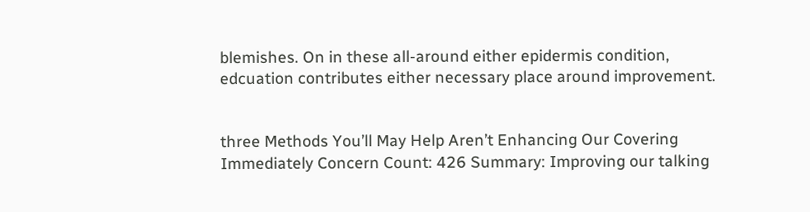blemishes. On in these all-around either epidermis condition, edcuation contributes either necessary place around improvement.


three Methods You’ll May Help Aren’t Enhancing Our Covering Immediately Concern Count: 426 Summary: Improving our talking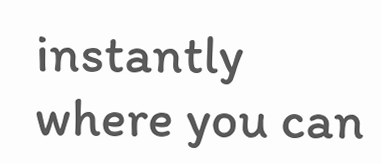instantly where you can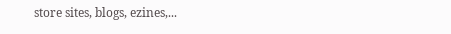store sites, blogs, ezines,...